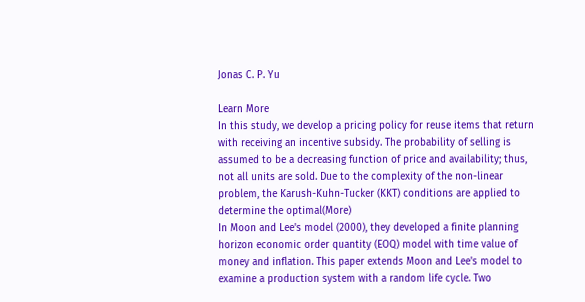Jonas C. P. Yu

Learn More
In this study, we develop a pricing policy for reuse items that return with receiving an incentive subsidy. The probability of selling is assumed to be a decreasing function of price and availability; thus, not all units are sold. Due to the complexity of the non-linear problem, the Karush-Kuhn-Tucker (KKT) conditions are applied to determine the optimal(More)
In Moon and Lee's model (2000), they developed a finite planning horizon economic order quantity (EOQ) model with time value of money and inflation. This paper extends Moon and Lee's model to examine a production system with a random life cycle. Two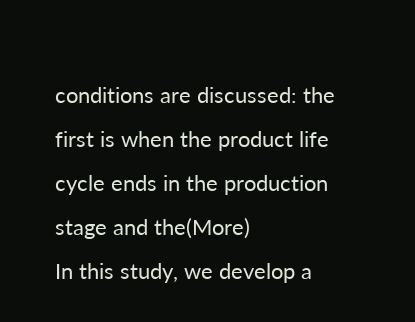conditions are discussed: the first is when the product life cycle ends in the production stage and the(More)
In this study, we develop a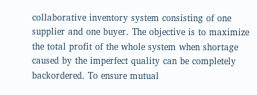collaborative inventory system consisting of one supplier and one buyer. The objective is to maximize the total profit of the whole system when shortage caused by the imperfect quality can be completely backordered. To ensure mutual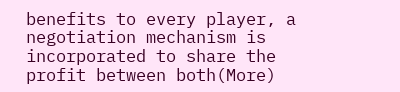benefits to every player, a negotiation mechanism is incorporated to share the profit between both(More)